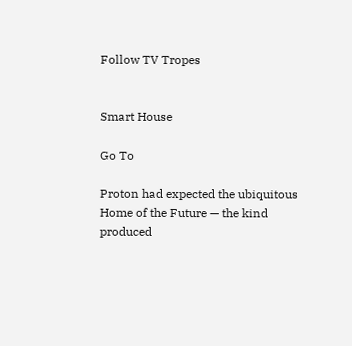Follow TV Tropes


Smart House

Go To

Proton had expected the ubiquitous Home of the Future — the kind produced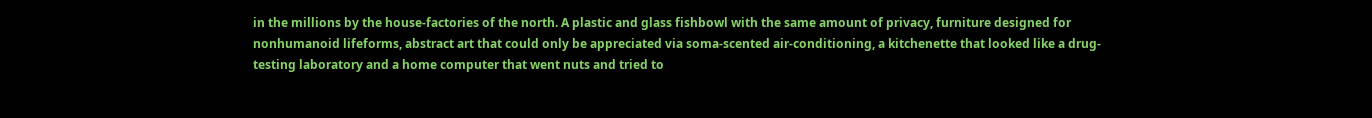in the millions by the house-factories of the north. A plastic and glass fishbowl with the same amount of privacy, furniture designed for nonhumanoid lifeforms, abstract art that could only be appreciated via soma-scented air-conditioning, a kitchenette that looked like a drug-testing laboratory and a home computer that went nuts and tried to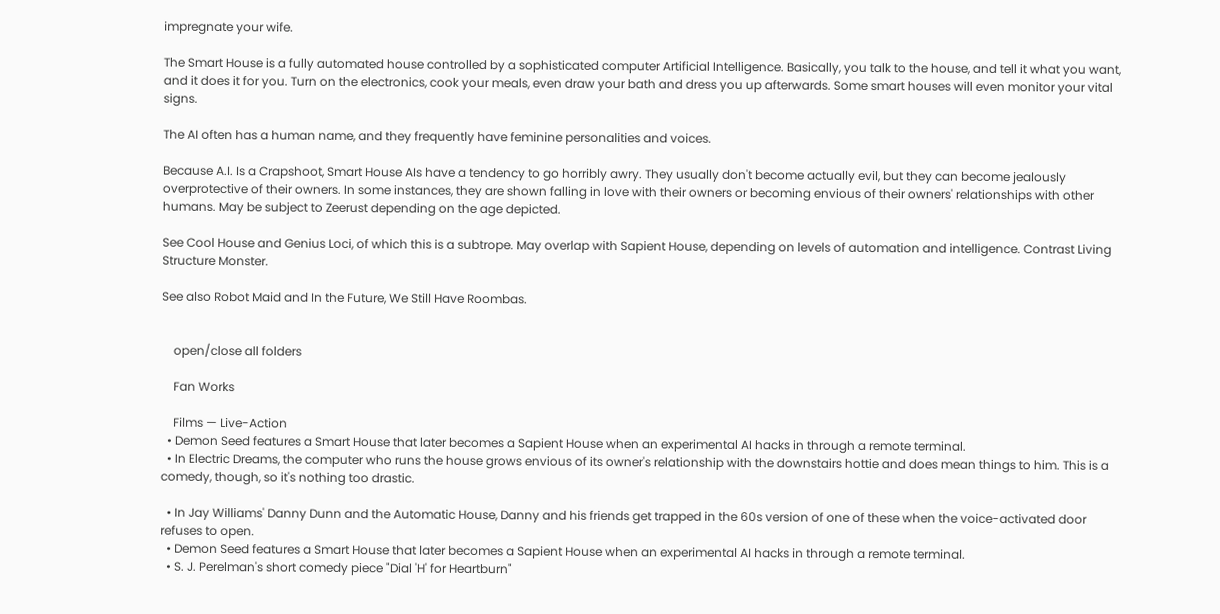impregnate your wife.

The Smart House is a fully automated house controlled by a sophisticated computer Artificial Intelligence. Basically, you talk to the house, and tell it what you want, and it does it for you. Turn on the electronics, cook your meals, even draw your bath and dress you up afterwards. Some smart houses will even monitor your vital signs.

The AI often has a human name, and they frequently have feminine personalities and voices.

Because A.I. Is a Crapshoot, Smart House AIs have a tendency to go horribly awry. They usually don't become actually evil, but they can become jealously overprotective of their owners. In some instances, they are shown falling in love with their owners or becoming envious of their owners' relationships with other humans. May be subject to Zeerust depending on the age depicted.

See Cool House and Genius Loci, of which this is a subtrope. May overlap with Sapient House, depending on levels of automation and intelligence. Contrast Living Structure Monster.

See also Robot Maid and In the Future, We Still Have Roombas.


    open/close all folders

    Fan Works

    Films — Live-Action
  • Demon Seed features a Smart House that later becomes a Sapient House when an experimental AI hacks in through a remote terminal.
  • In Electric Dreams, the computer who runs the house grows envious of its owner's relationship with the downstairs hottie and does mean things to him. This is a comedy, though, so it's nothing too drastic.

  • In Jay Williams' Danny Dunn and the Automatic House, Danny and his friends get trapped in the 60s version of one of these when the voice-activated door refuses to open.
  • Demon Seed features a Smart House that later becomes a Sapient House when an experimental AI hacks in through a remote terminal.
  • S. J. Perelman's short comedy piece "Dial 'H' for Heartburn"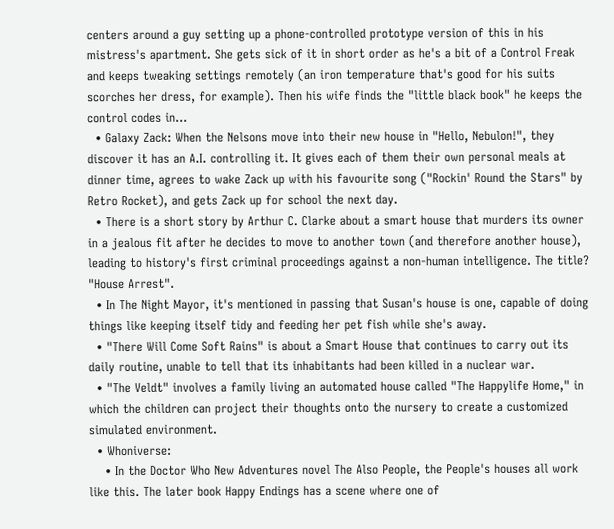centers around a guy setting up a phone-controlled prototype version of this in his mistress's apartment. She gets sick of it in short order as he's a bit of a Control Freak and keeps tweaking settings remotely (an iron temperature that's good for his suits scorches her dress, for example). Then his wife finds the "little black book" he keeps the control codes in...
  • Galaxy Zack: When the Nelsons move into their new house in "Hello, Nebulon!", they discover it has an A.I. controlling it. It gives each of them their own personal meals at dinner time, agrees to wake Zack up with his favourite song ("Rockin' Round the Stars" by Retro Rocket), and gets Zack up for school the next day.
  • There is a short story by Arthur C. Clarke about a smart house that murders its owner in a jealous fit after he decides to move to another town (and therefore another house), leading to history's first criminal proceedings against a non-human intelligence. The title? "House Arrest".
  • In The Night Mayor, it's mentioned in passing that Susan's house is one, capable of doing things like keeping itself tidy and feeding her pet fish while she's away.
  • "There Will Come Soft Rains" is about a Smart House that continues to carry out its daily routine, unable to tell that its inhabitants had been killed in a nuclear war.
  • "The Veldt" involves a family living an automated house called "The Happylife Home," in which the children can project their thoughts onto the nursery to create a customized simulated environment.
  • Whoniverse:
    • In the Doctor Who New Adventures novel The Also People, the People's houses all work like this. The later book Happy Endings has a scene where one of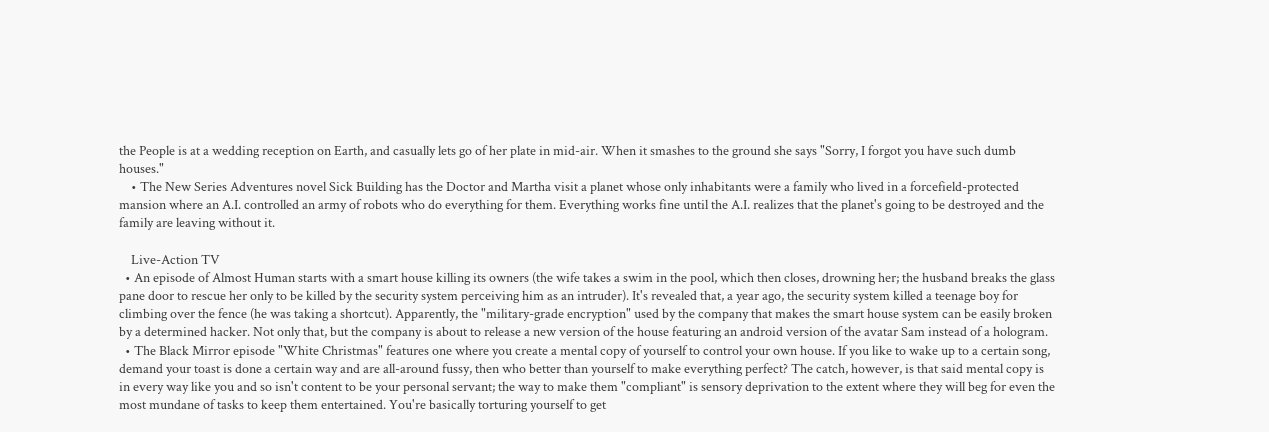the People is at a wedding reception on Earth, and casually lets go of her plate in mid-air. When it smashes to the ground she says "Sorry, I forgot you have such dumb houses."
    • The New Series Adventures novel Sick Building has the Doctor and Martha visit a planet whose only inhabitants were a family who lived in a forcefield-protected mansion where an A.I. controlled an army of robots who do everything for them. Everything works fine until the A.I. realizes that the planet's going to be destroyed and the family are leaving without it.

    Live-Action TV
  • An episode of Almost Human starts with a smart house killing its owners (the wife takes a swim in the pool, which then closes, drowning her; the husband breaks the glass pane door to rescue her only to be killed by the security system perceiving him as an intruder). It's revealed that, a year ago, the security system killed a teenage boy for climbing over the fence (he was taking a shortcut). Apparently, the "military-grade encryption" used by the company that makes the smart house system can be easily broken by a determined hacker. Not only that, but the company is about to release a new version of the house featuring an android version of the avatar Sam instead of a hologram.
  • The Black Mirror episode "White Christmas" features one where you create a mental copy of yourself to control your own house. If you like to wake up to a certain song, demand your toast is done a certain way and are all-around fussy, then who better than yourself to make everything perfect? The catch, however, is that said mental copy is in every way like you and so isn't content to be your personal servant; the way to make them "compliant" is sensory deprivation to the extent where they will beg for even the most mundane of tasks to keep them entertained. You're basically torturing yourself to get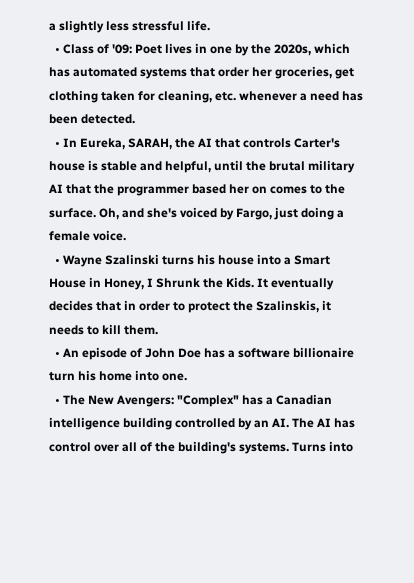a slightly less stressful life.
  • Class of '09: Poet lives in one by the 2020s, which has automated systems that order her groceries, get clothing taken for cleaning, etc. whenever a need has been detected.
  • In Eureka, SARAH, the AI that controls Carter's house is stable and helpful, until the brutal military AI that the programmer based her on comes to the surface. Oh, and she's voiced by Fargo, just doing a female voice.
  • Wayne Szalinski turns his house into a Smart House in Honey, I Shrunk the Kids. It eventually decides that in order to protect the Szalinskis, it needs to kill them.
  • An episode of John Doe has a software billionaire turn his home into one.
  • The New Avengers: "Complex" has a Canadian intelligence building controlled by an AI. The AI has control over all of the building's systems. Turns into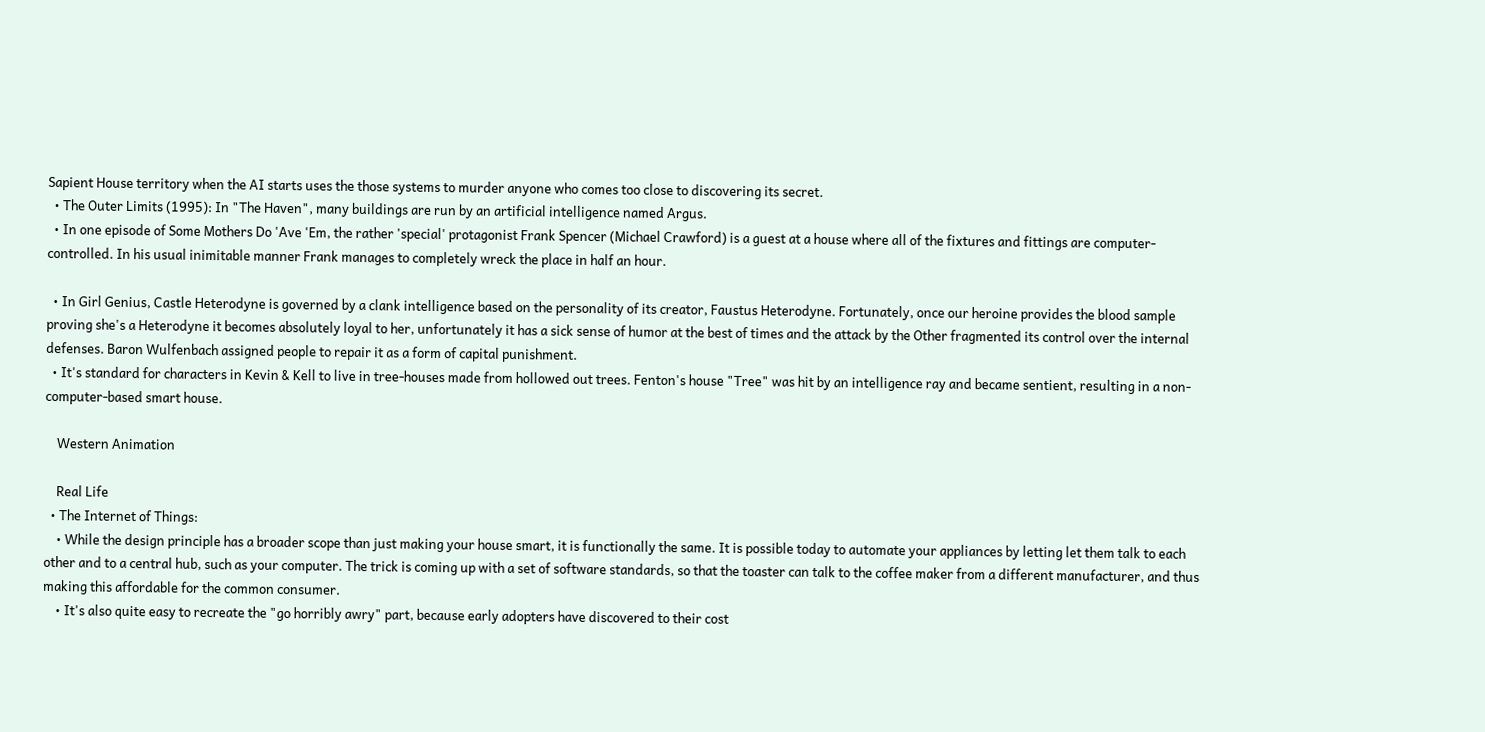Sapient House territory when the AI starts uses the those systems to murder anyone who comes too close to discovering its secret.
  • The Outer Limits (1995): In "The Haven", many buildings are run by an artificial intelligence named Argus.
  • In one episode of Some Mothers Do 'Ave 'Em, the rather 'special' protagonist Frank Spencer (Michael Crawford) is a guest at a house where all of the fixtures and fittings are computer-controlled. In his usual inimitable manner Frank manages to completely wreck the place in half an hour.

  • In Girl Genius, Castle Heterodyne is governed by a clank intelligence based on the personality of its creator, Faustus Heterodyne. Fortunately, once our heroine provides the blood sample proving she's a Heterodyne it becomes absolutely loyal to her, unfortunately it has a sick sense of humor at the best of times and the attack by the Other fragmented its control over the internal defenses. Baron Wulfenbach assigned people to repair it as a form of capital punishment.
  • It's standard for characters in Kevin & Kell to live in tree-houses made from hollowed out trees. Fenton's house "Tree" was hit by an intelligence ray and became sentient, resulting in a non-computer-based smart house.

    Western Animation

    Real Life
  • The Internet of Things:
    • While the design principle has a broader scope than just making your house smart, it is functionally the same. It is possible today to automate your appliances by letting let them talk to each other and to a central hub, such as your computer. The trick is coming up with a set of software standards, so that the toaster can talk to the coffee maker from a different manufacturer, and thus making this affordable for the common consumer.
    • It's also quite easy to recreate the "go horribly awry" part, because early adopters have discovered to their cost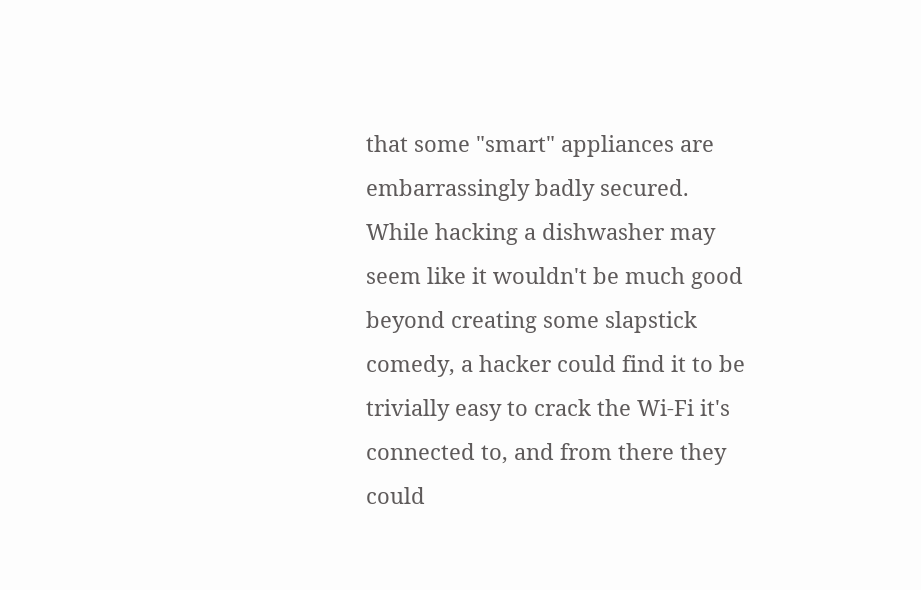that some "smart" appliances are embarrassingly badly secured. While hacking a dishwasher may seem like it wouldn't be much good beyond creating some slapstick comedy, a hacker could find it to be trivially easy to crack the Wi-Fi it's connected to, and from there they could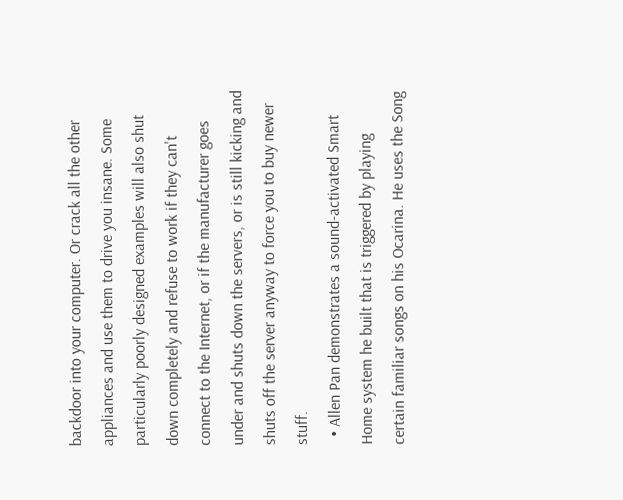backdoor into your computer. Or crack all the other appliances and use them to drive you insane. Some particularly poorly designed examples will also shut down completely and refuse to work if they can't connect to the Internet, or if the manufacturer goes under and shuts down the servers, or is still kicking and shuts off the server anyway to force you to buy newer stuff.
  • Allen Pan demonstrates a sound-activated Smart Home system he built that is triggered by playing certain familiar songs on his Ocarina. He uses the Song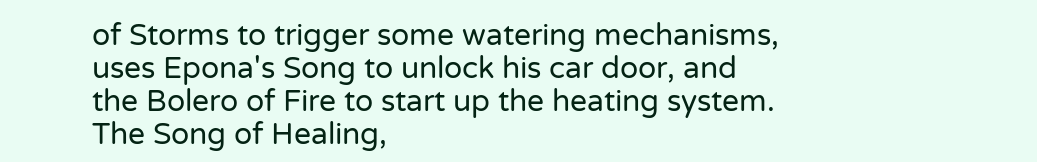of Storms to trigger some watering mechanisms, uses Epona's Song to unlock his car door, and the Bolero of Fire to start up the heating system. The Song of Healing,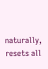naturally, resets all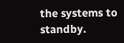the systems to standby.